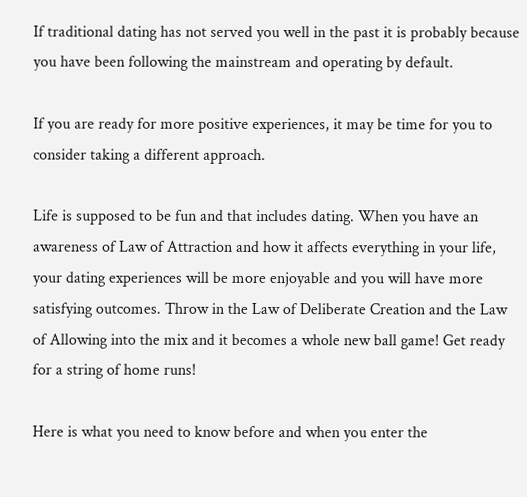If traditional dating has not served you well in the past it is probably because you have been following the mainstream and operating by default.

If you are ready for more positive experiences, it may be time for you to consider taking a different approach.

Life is supposed to be fun and that includes dating. When you have an awareness of Law of Attraction and how it affects everything in your life, your dating experiences will be more enjoyable and you will have more satisfying outcomes. Throw in the Law of Deliberate Creation and the Law of Allowing into the mix and it becomes a whole new ball game! Get ready for a string of home runs!

Here is what you need to know before and when you enter the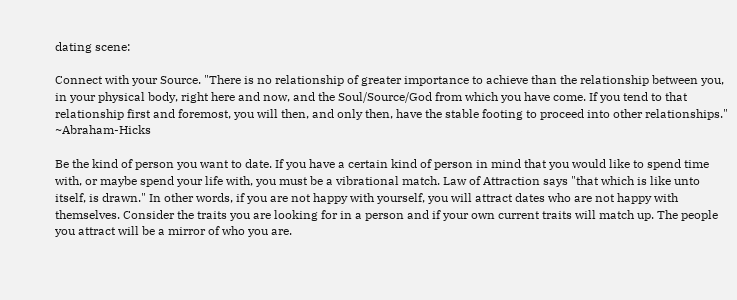dating scene:

Connect with your Source. "There is no relationship of greater importance to achieve than the relationship between you, in your physical body, right here and now, and the Soul/Source/God from which you have come. If you tend to that relationship first and foremost, you will then, and only then, have the stable footing to proceed into other relationships." ~Abraham-Hicks

Be the kind of person you want to date. If you have a certain kind of person in mind that you would like to spend time with, or maybe spend your life with, you must be a vibrational match. Law of Attraction says "that which is like unto itself, is drawn." In other words, if you are not happy with yourself, you will attract dates who are not happy with themselves. Consider the traits you are looking for in a person and if your own current traits will match up. The people you attract will be a mirror of who you are.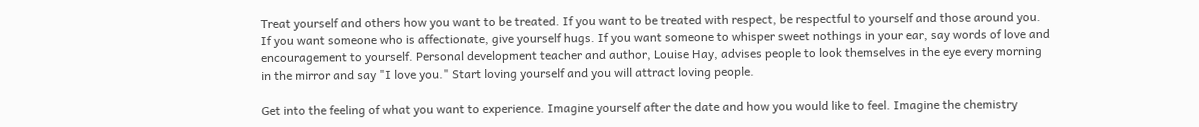Treat yourself and others how you want to be treated. If you want to be treated with respect, be respectful to yourself and those around you. If you want someone who is affectionate, give yourself hugs. If you want someone to whisper sweet nothings in your ear, say words of love and encouragement to yourself. Personal development teacher and author, Louise Hay, advises people to look themselves in the eye every morning in the mirror and say "I love you." Start loving yourself and you will attract loving people.

Get into the feeling of what you want to experience. Imagine yourself after the date and how you would like to feel. Imagine the chemistry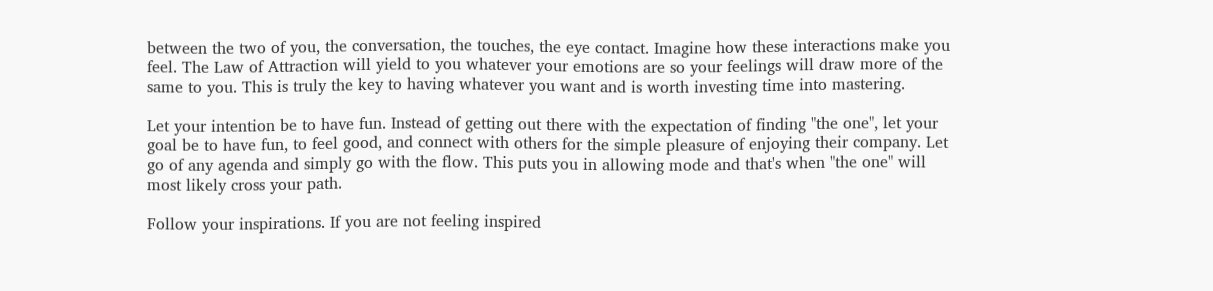between the two of you, the conversation, the touches, the eye contact. Imagine how these interactions make you feel. The Law of Attraction will yield to you whatever your emotions are so your feelings will draw more of the same to you. This is truly the key to having whatever you want and is worth investing time into mastering.

Let your intention be to have fun. Instead of getting out there with the expectation of finding "the one", let your goal be to have fun, to feel good, and connect with others for the simple pleasure of enjoying their company. Let go of any agenda and simply go with the flow. This puts you in allowing mode and that's when "the one" will most likely cross your path.

Follow your inspirations. If you are not feeling inspired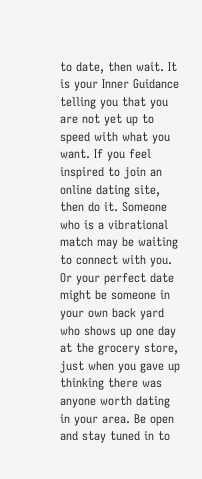to date, then wait. It is your Inner Guidance telling you that you are not yet up to speed with what you want. If you feel inspired to join an online dating site, then do it. Someone who is a vibrational match may be waiting to connect with you. Or your perfect date might be someone in your own back yard who shows up one day at the grocery store, just when you gave up thinking there was anyone worth dating in your area. Be open and stay tuned in to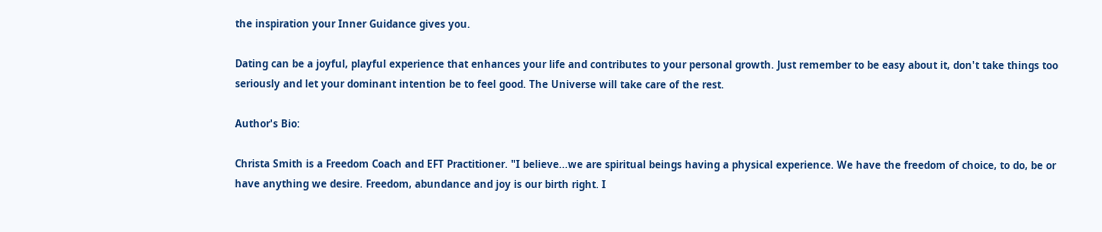the inspiration your Inner Guidance gives you.

Dating can be a joyful, playful experience that enhances your life and contributes to your personal growth. Just remember to be easy about it, don't take things too seriously and let your dominant intention be to feel good. The Universe will take care of the rest.

Author's Bio:

Christa Smith is a Freedom Coach and EFT Practitioner. "I believe...we are spiritual beings having a physical experience. We have the freedom of choice, to do, be or have anything we desire. Freedom, abundance and joy is our birth right. I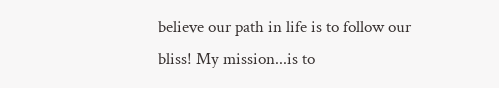believe our path in life is to follow our bliss! My mission...is to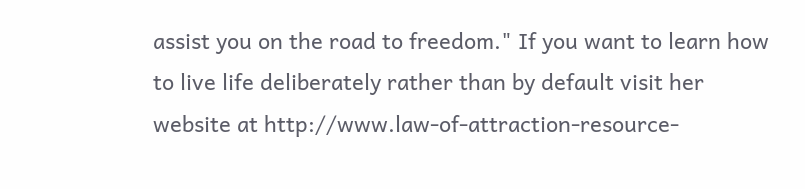assist you on the road to freedom." If you want to learn how to live life deliberately rather than by default visit her website at http://www.law-of-attraction-resource-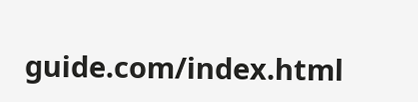guide.com/index.html